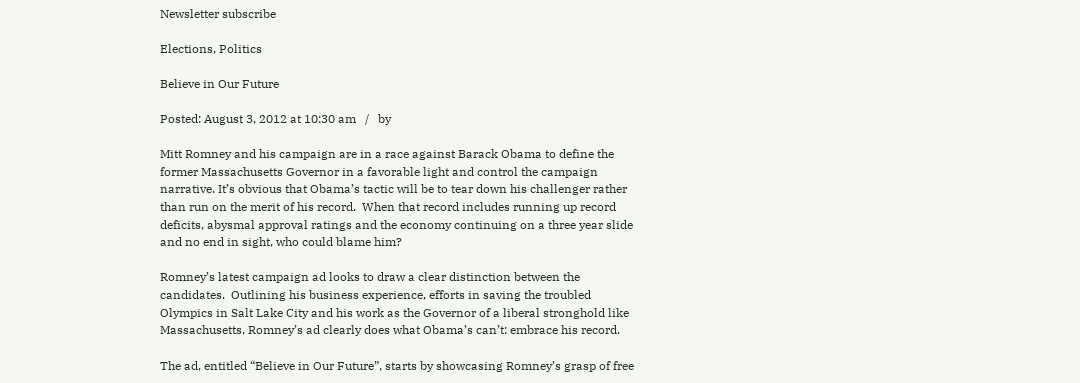Newsletter subscribe

Elections, Politics

Believe in Our Future

Posted: August 3, 2012 at 10:30 am   /   by

Mitt Romney and his campaign are in a race against Barack Obama to define the former Massachusetts Governor in a favorable light and control the campaign narrative. It’s obvious that Obama’s tactic will be to tear down his challenger rather than run on the merit of his record.  When that record includes running up record deficits, abysmal approval ratings and the economy continuing on a three year slide and no end in sight, who could blame him?

Romney’s latest campaign ad looks to draw a clear distinction between the candidates.  Outlining his business experience, efforts in saving the troubled Olympics in Salt Lake City and his work as the Governor of a liberal stronghold like Massachusetts, Romney’s ad clearly does what Obama’s can’t: embrace his record.

The ad, entitled “Believe in Our Future”, starts by showcasing Romney’s grasp of free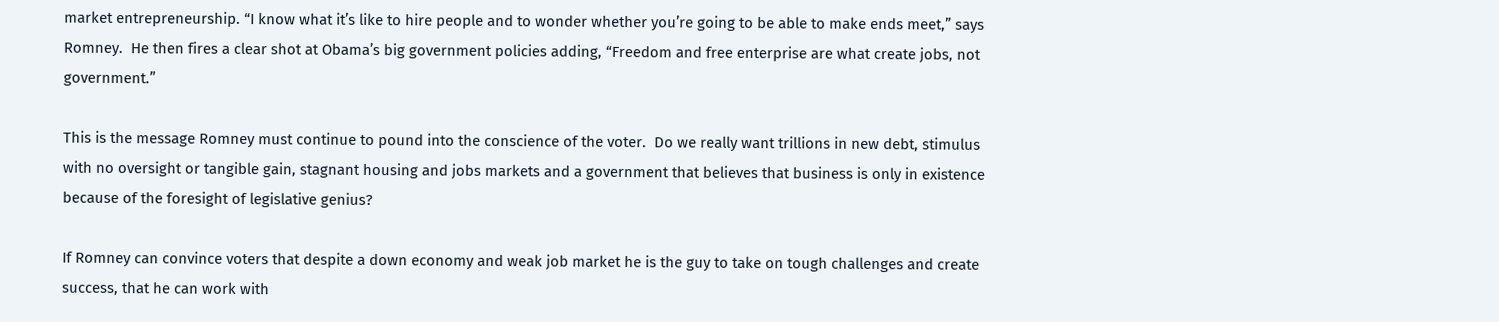market entrepreneurship. “I know what it’s like to hire people and to wonder whether you’re going to be able to make ends meet,” says Romney.  He then fires a clear shot at Obama’s big government policies adding, “Freedom and free enterprise are what create jobs, not government.”

This is the message Romney must continue to pound into the conscience of the voter.  Do we really want trillions in new debt, stimulus with no oversight or tangible gain, stagnant housing and jobs markets and a government that believes that business is only in existence because of the foresight of legislative genius?

If Romney can convince voters that despite a down economy and weak job market he is the guy to take on tough challenges and create success, that he can work with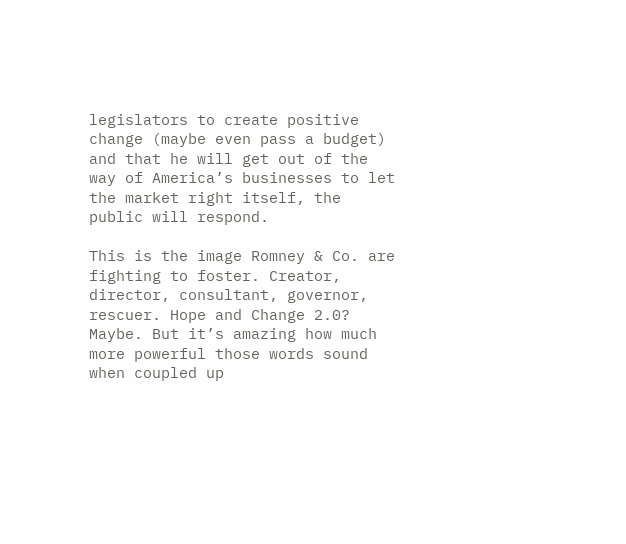legislators to create positive change (maybe even pass a budget) and that he will get out of the way of America’s businesses to let the market right itself, the public will respond.

This is the image Romney & Co. are fighting to foster. Creator, director, consultant, governor, rescuer. Hope and Change 2.0? Maybe. But it’s amazing how much more powerful those words sound when coupled up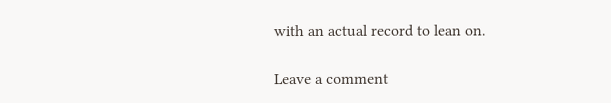with an actual record to lean on.

Leave a comment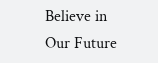Believe in Our Future